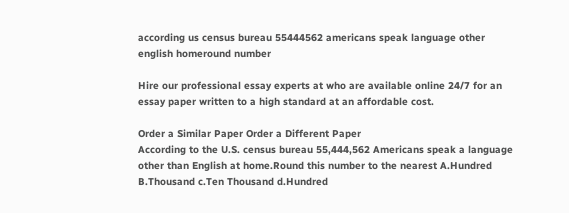according us census bureau 55444562 americans speak language other english homeround number

Hire our professional essay experts at who are available online 24/7 for an essay paper written to a high standard at an affordable cost.

Order a Similar Paper Order a Different Paper
According to the U.S. census bureau 55,444,562 Americans speak a language other than English at home.Round this number to the nearest A.Hundred B.Thousand c.Ten Thousand d.Hundred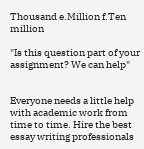Thousand e.Million f.Ten million

"Is this question part of your assignment? We can help"


Everyone needs a little help with academic work from time to time. Hire the best essay writing professionals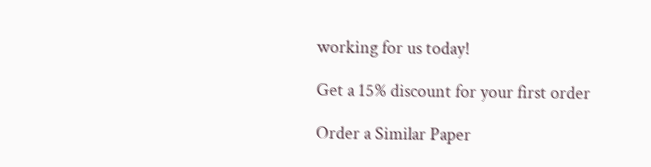working for us today!

Get a 15% discount for your first order

Order a Similar Paper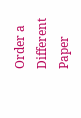Order a Different Paper